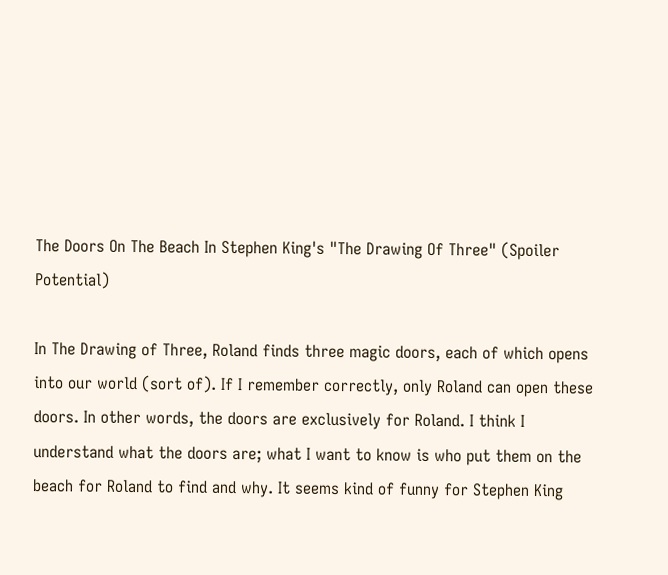The Doors On The Beach In Stephen King's "The Drawing Of Three" (Spoiler Potential)

In The Drawing of Three, Roland finds three magic doors, each of which opens into our world (sort of). If I remember correctly, only Roland can open these doors. In other words, the doors are exclusively for Roland. I think I understand what the doors are; what I want to know is who put them on the beach for Roland to find and why. It seems kind of funny for Stephen King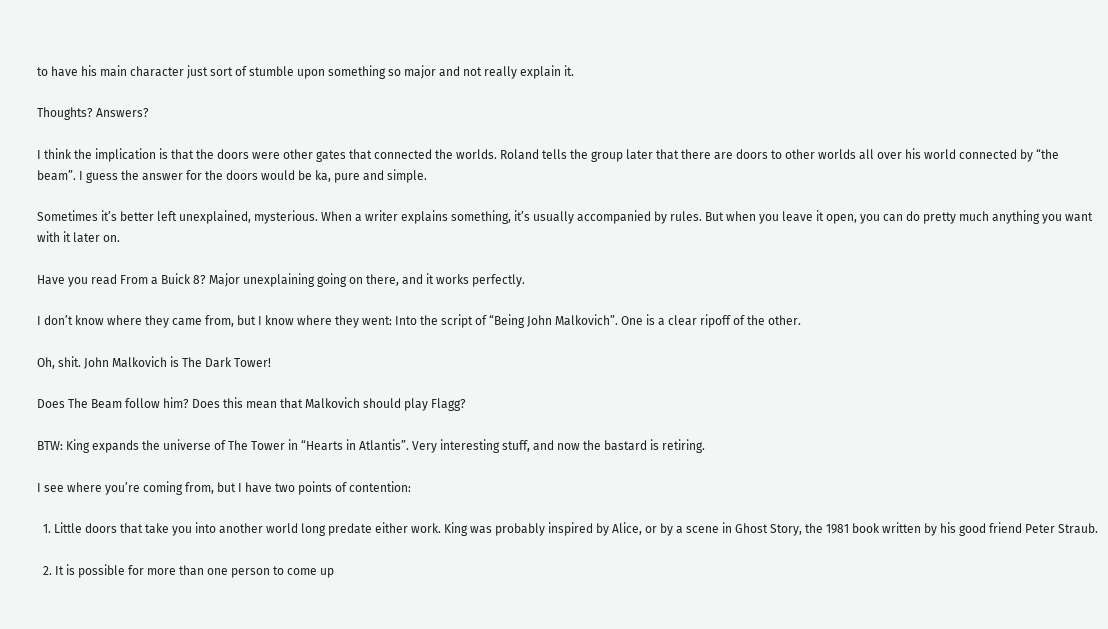to have his main character just sort of stumble upon something so major and not really explain it.

Thoughts? Answers?

I think the implication is that the doors were other gates that connected the worlds. Roland tells the group later that there are doors to other worlds all over his world connected by “the beam”. I guess the answer for the doors would be ka, pure and simple.

Sometimes it’s better left unexplained, mysterious. When a writer explains something, it’s usually accompanied by rules. But when you leave it open, you can do pretty much anything you want with it later on.

Have you read From a Buick 8? Major unexplaining going on there, and it works perfectly.

I don’t know where they came from, but I know where they went: Into the script of “Being John Malkovich”. One is a clear ripoff of the other.

Oh, shit. John Malkovich is The Dark Tower!

Does The Beam follow him? Does this mean that Malkovich should play Flagg?

BTW: King expands the universe of The Tower in “Hearts in Atlantis”. Very interesting stuff, and now the bastard is retiring.

I see where you’re coming from, but I have two points of contention:

  1. Little doors that take you into another world long predate either work. King was probably inspired by Alice, or by a scene in Ghost Story, the 1981 book written by his good friend Peter Straub.

  2. It is possible for more than one person to come up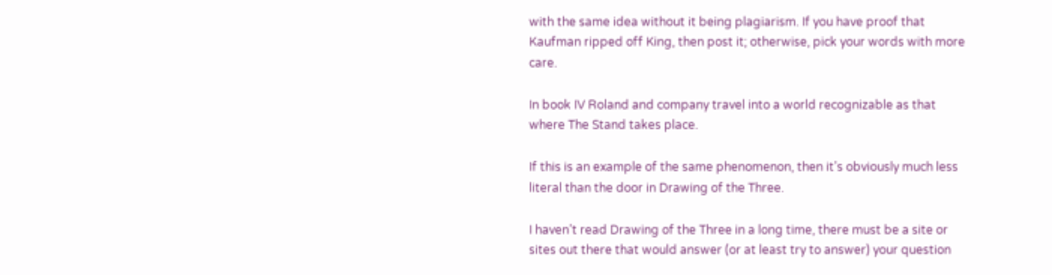with the same idea without it being plagiarism. If you have proof that Kaufman ripped off King, then post it; otherwise, pick your words with more care.

In book IV Roland and company travel into a world recognizable as that where The Stand takes place.

If this is an example of the same phenomenon, then it’s obviously much less literal than the door in Drawing of the Three.

I haven’t read Drawing of the Three in a long time, there must be a site or sites out there that would answer (or at least try to answer) your question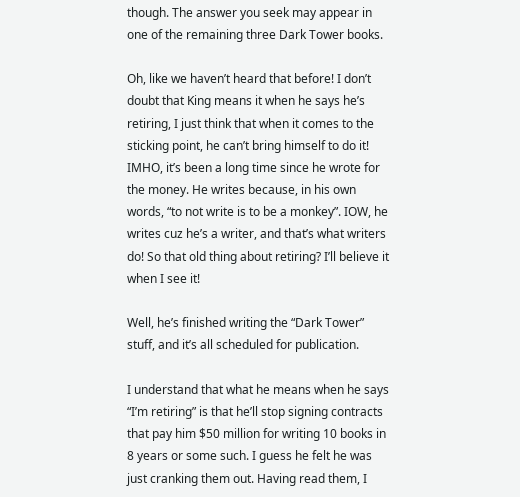though. The answer you seek may appear in one of the remaining three Dark Tower books.

Oh, like we haven’t heard that before! I don’t doubt that King means it when he says he’s retiring, I just think that when it comes to the sticking point, he can’t bring himself to do it! IMHO, it’s been a long time since he wrote for the money. He writes because, in his own words, “to not write is to be a monkey”. IOW, he writes cuz he’s a writer, and that’s what writers do! So that old thing about retiring? I’ll believe it when I see it!

Well, he’s finished writing the “Dark Tower” stuff, and it’s all scheduled for publication.

I understand that what he means when he says “I’m retiring” is that he’ll stop signing contracts that pay him $50 million for writing 10 books in 8 years or some such. I guess he felt he was just cranking them out. Having read them, I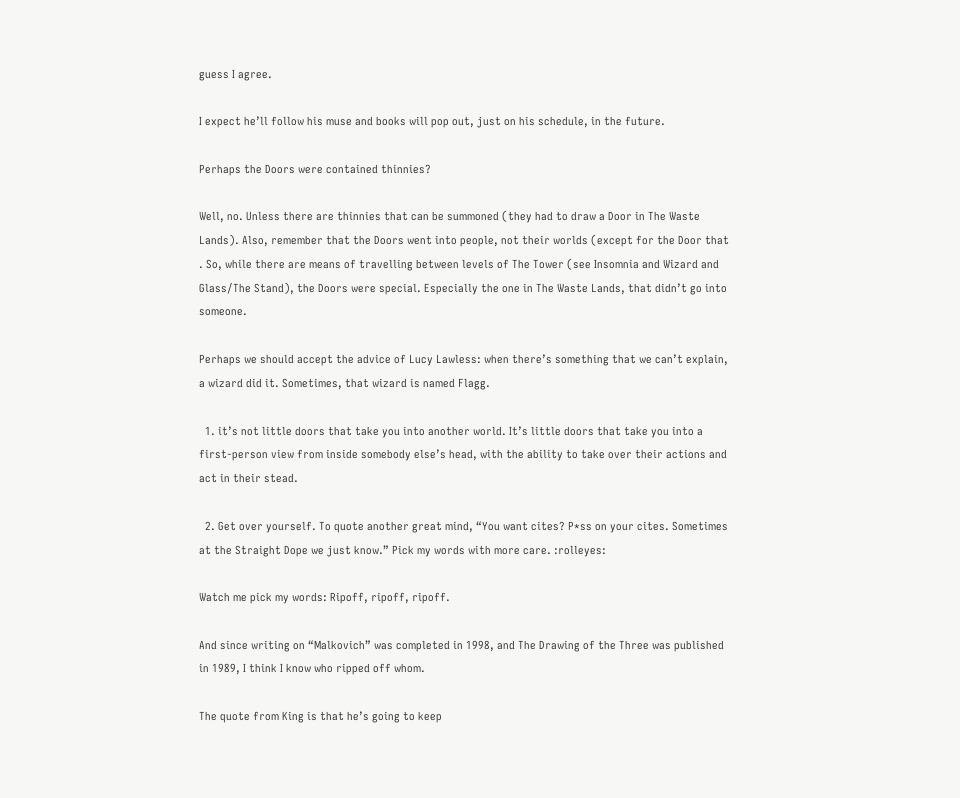guess I agree.

I expect he’ll follow his muse and books will pop out, just on his schedule, in the future.

Perhaps the Doors were contained thinnies?

Well, no. Unless there are thinnies that can be summoned (they had to draw a Door in The Waste Lands). Also, remember that the Doors went into people, not their worlds (except for the Door that . So, while there are means of travelling between levels of The Tower (see Insomnia and Wizard and Glass/The Stand), the Doors were special. Especially the one in The Waste Lands, that didn’t go into someone.

Perhaps we should accept the advice of Lucy Lawless: when there’s something that we can’t explain, a wizard did it. Sometimes, that wizard is named Flagg.

  1. it’s not little doors that take you into another world. It’s little doors that take you into a first-person view from inside somebody else’s head, with the ability to take over their actions and act in their stead.

  2. Get over yourself. To quote another great mind, “You want cites? P*ss on your cites. Sometimes at the Straight Dope we just know.” Pick my words with more care. :rolleyes:

Watch me pick my words: Ripoff, ripoff, ripoff.

And since writing on “Malkovich” was completed in 1998, and The Drawing of the Three was published in 1989, I think I know who ripped off whom.

The quote from King is that he’s going to keep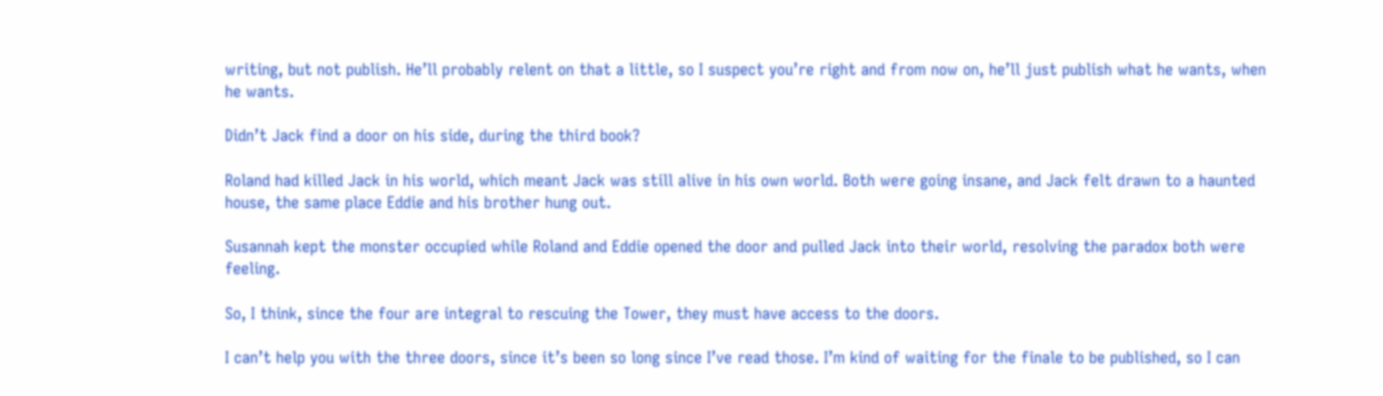writing, but not publish. He’ll probably relent on that a little, so I suspect you’re right and from now on, he’ll just publish what he wants, when he wants.

Didn’t Jack find a door on his side, during the third book?

Roland had killed Jack in his world, which meant Jack was still alive in his own world. Both were going insane, and Jack felt drawn to a haunted house, the same place Eddie and his brother hung out.

Susannah kept the monster occupied while Roland and Eddie opened the door and pulled Jack into their world, resolving the paradox both were feeling.

So, I think, since the four are integral to rescuing the Tower, they must have access to the doors.

I can’t help you with the three doors, since it’s been so long since I’ve read those. I’m kind of waiting for the finale to be published, so I can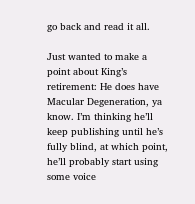go back and read it all.

Just wanted to make a point about King’s retirement: He does have Macular Degeneration, ya know. I’m thinking he’ll keep publishing until he’s fully blind, at which point, he’ll probably start using some voice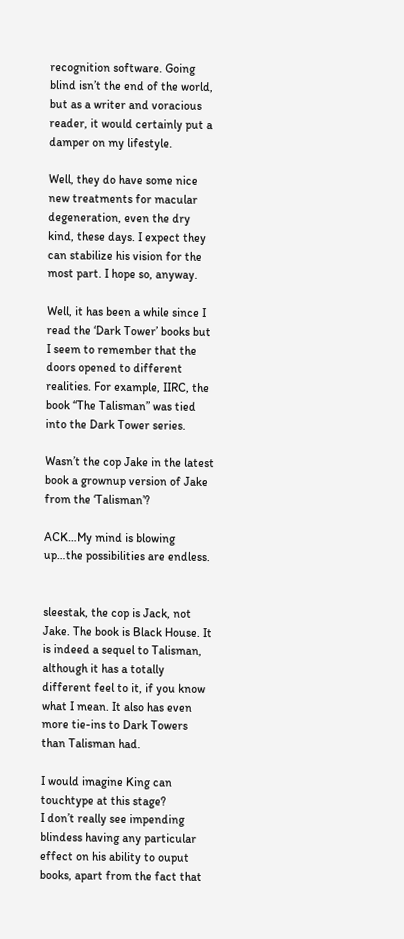recognition software. Going blind isn’t the end of the world, but as a writer and voracious reader, it would certainly put a damper on my lifestyle.

Well, they do have some nice new treatments for macular degeneration, even the dry kind, these days. I expect they can stabilize his vision for the most part. I hope so, anyway.

Well, it has been a while since I read the ‘Dark Tower’ books but I seem to remember that the doors opened to different realities. For example, IIRC, the book “The Talisman” was tied into the Dark Tower series.

Wasn’t the cop Jake in the latest book a grownup version of Jake from the ‘Talisman’?

ACK…My mind is blowing up…the possibilities are endless.


sleestak, the cop is Jack, not Jake. The book is Black House. It is indeed a sequel to Talisman, although it has a totally different feel to it, if you know what I mean. It also has even more tie-ins to Dark Towers than Talisman had.

I would imagine King can touchtype at this stage?
I don’t really see impending blindess having any particular effect on his ability to ouput books, apart from the fact that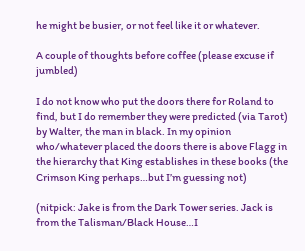he might be busier, or not feel like it or whatever.

A couple of thoughts before coffee (please excuse if jumbled)

I do not know who put the doors there for Roland to find, but I do remember they were predicted (via Tarot) by Walter, the man in black. In my opinion who/whatever placed the doors there is above Flagg in the hierarchy that King establishes in these books (the Crimson King perhaps…but I’m guessing not)

(nitpick: Jake is from the Dark Tower series. Jack is from the Talisman/Black House…I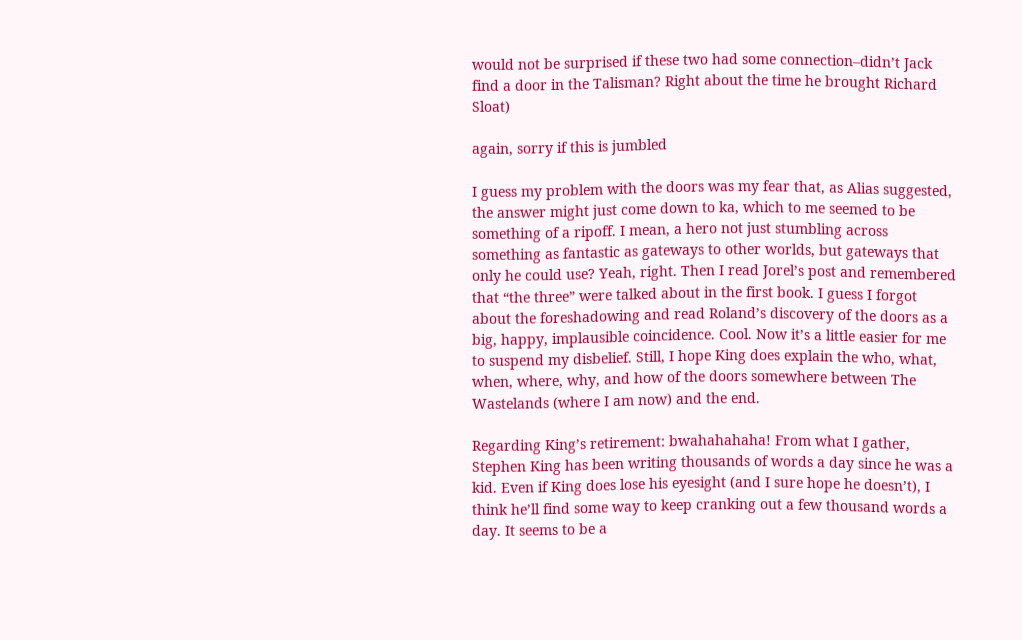would not be surprised if these two had some connection–didn’t Jack find a door in the Talisman? Right about the time he brought Richard Sloat)

again, sorry if this is jumbled

I guess my problem with the doors was my fear that, as Alias suggested, the answer might just come down to ka, which to me seemed to be something of a ripoff. I mean, a hero not just stumbling across something as fantastic as gateways to other worlds, but gateways that only he could use? Yeah, right. Then I read Jorel’s post and remembered that “the three” were talked about in the first book. I guess I forgot about the foreshadowing and read Roland’s discovery of the doors as a big, happy, implausible coincidence. Cool. Now it’s a little easier for me to suspend my disbelief. Still, I hope King does explain the who, what, when, where, why, and how of the doors somewhere between The Wastelands (where I am now) and the end.

Regarding King’s retirement: bwahahahaha! From what I gather, Stephen King has been writing thousands of words a day since he was a kid. Even if King does lose his eyesight (and I sure hope he doesn’t), I think he’ll find some way to keep cranking out a few thousand words a day. It seems to be a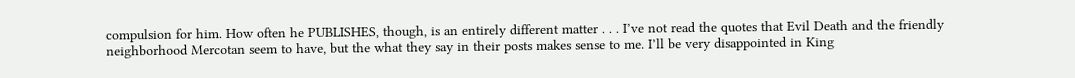compulsion for him. How often he PUBLISHES, though, is an entirely different matter . . . I’ve not read the quotes that Evil Death and the friendly neighborhood Mercotan seem to have, but the what they say in their posts makes sense to me. I’ll be very disappointed in King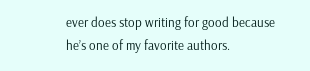ever does stop writing for good because he’s one of my favorite authors.